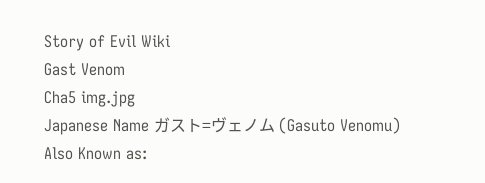Story of Evil Wiki
Gast Venom
Cha5 img.jpg
Japanese Name ガスト=ヴェノム (Gasuto Venomu)
Also Known as: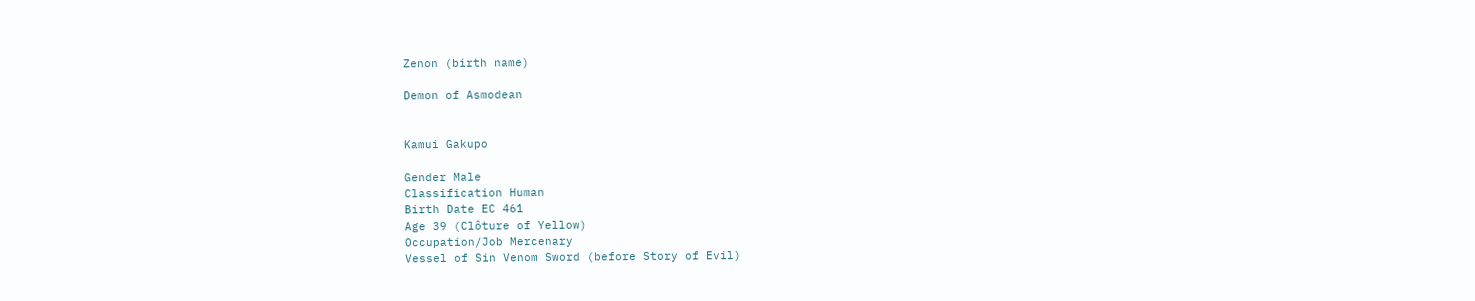Zenon (birth name)

Demon of Asmodean


Kamui Gakupo

Gender Male
Classification Human
Birth Date EC 461
Age 39 (Clôture of Yellow)
Occupation/Job Mercenary
Vessel of Sin Venom Sword (before Story of Evil)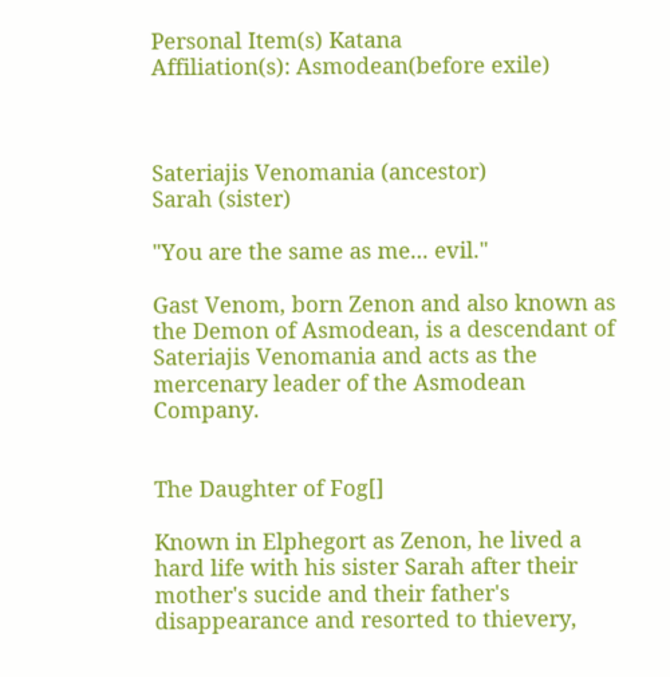Personal Item(s) Katana
Affiliation(s): Asmodean(before exile)



Sateriajis Venomania (ancestor)
Sarah (sister)

"You are the same as me... evil."

Gast Venom, born Zenon and also known as the Demon of Asmodean, is a descendant of Sateriajis Venomania and acts as the mercenary leader of the Asmodean Company.


The Daughter of Fog[]

Known in Elphegort as Zenon, he lived a hard life with his sister Sarah after their mother's sucide and their father's disappearance and resorted to thievery,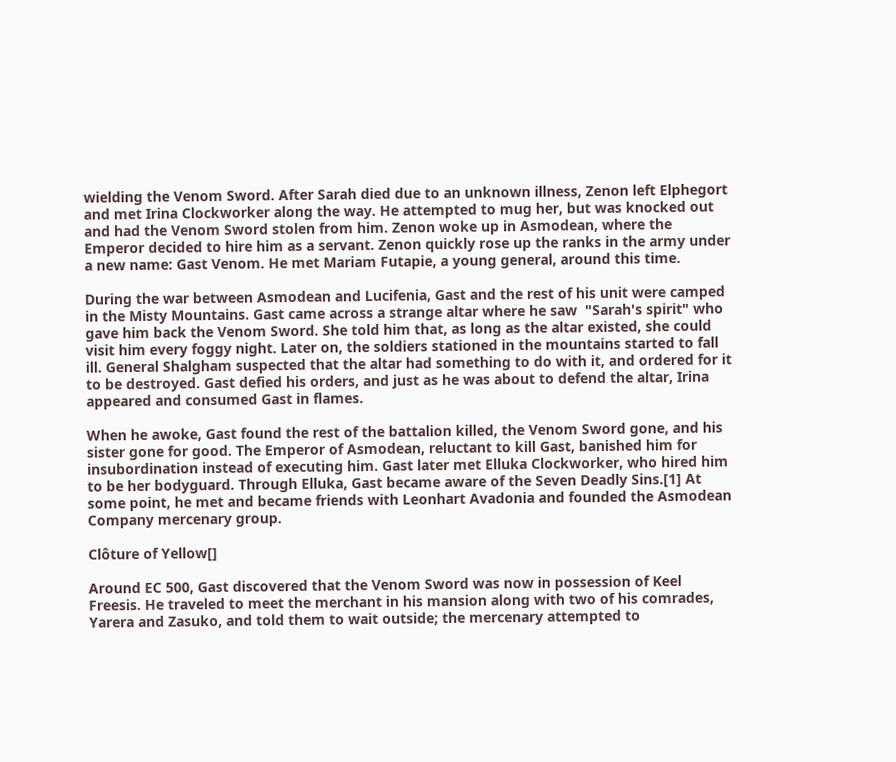wielding the Venom Sword. After Sarah died due to an unknown illness, Zenon left Elphegort and met Irina Clockworker along the way. He attempted to mug her, but was knocked out and had the Venom Sword stolen from him. Zenon woke up in Asmodean, where the Emperor decided to hire him as a servant. Zenon quickly rose up the ranks in the army under a new name: Gast Venom. He met Mariam Futapie, a young general, around this time.

During the war between Asmodean and Lucifenia, Gast and the rest of his unit were camped in the Misty Mountains. Gast came across a strange altar where he saw  "Sarah's spirit" who gave him back the Venom Sword. She told him that, as long as the altar existed, she could visit him every foggy night. Later on, the soldiers stationed in the mountains started to fall ill. General Shalgham suspected that the altar had something to do with it, and ordered for it to be destroyed. Gast defied his orders, and just as he was about to defend the altar, Irina appeared and consumed Gast in flames.

When he awoke, Gast found the rest of the battalion killed, the Venom Sword gone, and his sister gone for good. The Emperor of Asmodean, reluctant to kill Gast, banished him for insubordination instead of executing him. Gast later met Elluka Clockworker, who hired him to be her bodyguard. Through Elluka, Gast became aware of the Seven Deadly Sins.[1] At some point, he met and became friends with Leonhart Avadonia and founded the Asmodean Company mercenary group.

Clôture of Yellow[]

Around EC 500, Gast discovered that the Venom Sword was now in possession of Keel Freesis. He traveled to meet the merchant in his mansion along with two of his comrades, Yarera and Zasuko, and told them to wait outside; the mercenary attempted to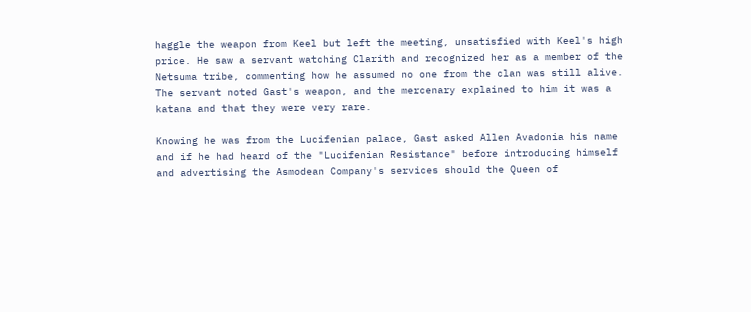haggle the weapon from Keel but left the meeting, unsatisfied with Keel's high price. He saw a servant watching Clarith and recognized her as a member of the Netsuma tribe, commenting how he assumed no one from the clan was still alive. The servant noted Gast's weapon, and the mercenary explained to him it was a katana and that they were very rare.

Knowing he was from the Lucifenian palace, Gast asked Allen Avadonia his name and if he had heard of the "Lucifenian Resistance" before introducing himself and advertising the Asmodean Company's services should the Queen of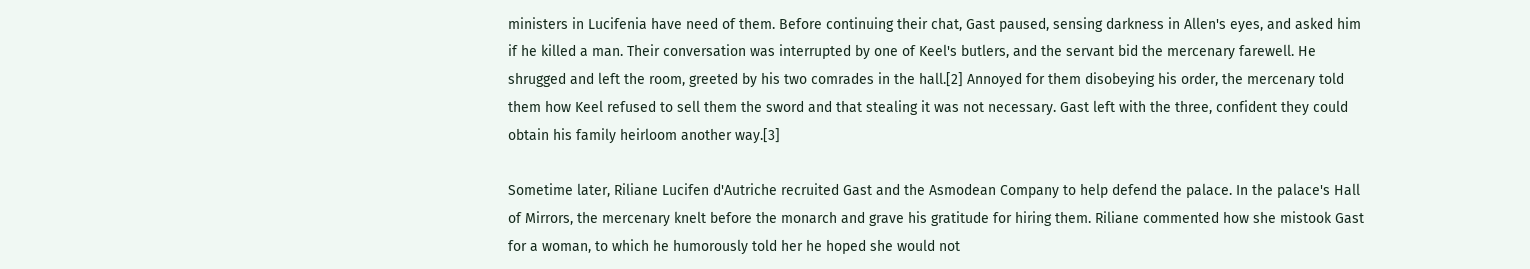ministers in Lucifenia have need of them. Before continuing their chat, Gast paused, sensing darkness in Allen's eyes, and asked him if he killed a man. Their conversation was interrupted by one of Keel's butlers, and the servant bid the mercenary farewell. He shrugged and left the room, greeted by his two comrades in the hall.[2] Annoyed for them disobeying his order, the mercenary told them how Keel refused to sell them the sword and that stealing it was not necessary. Gast left with the three, confident they could obtain his family heirloom another way.[3]

Sometime later, Riliane Lucifen d'Autriche recruited Gast and the Asmodean Company to help defend the palace. In the palace's Hall of Mirrors, the mercenary knelt before the monarch and grave his gratitude for hiring them. Riliane commented how she mistook Gast for a woman, to which he humorously told her he hoped she would not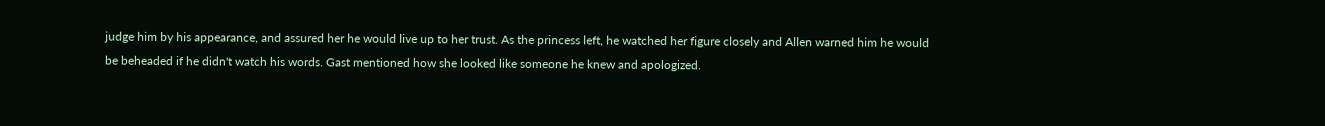judge him by his appearance, and assured her he would live up to her trust. As the princess left, he watched her figure closely and Allen warned him he would be beheaded if he didn't watch his words. Gast mentioned how she looked like someone he knew and apologized.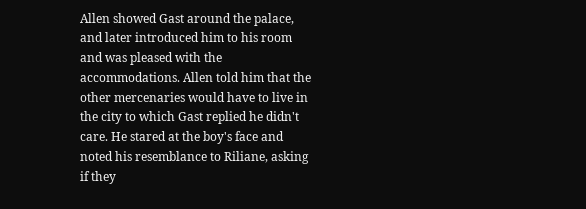Allen showed Gast around the palace, and later introduced him to his room and was pleased with the accommodations. Allen told him that the other mercenaries would have to live in the city to which Gast replied he didn't care. He stared at the boy's face and noted his resemblance to Riliane, asking if they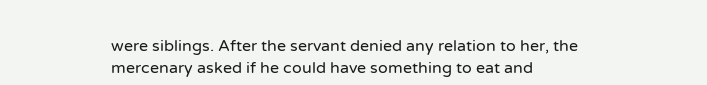were siblings. After the servant denied any relation to her, the mercenary asked if he could have something to eat and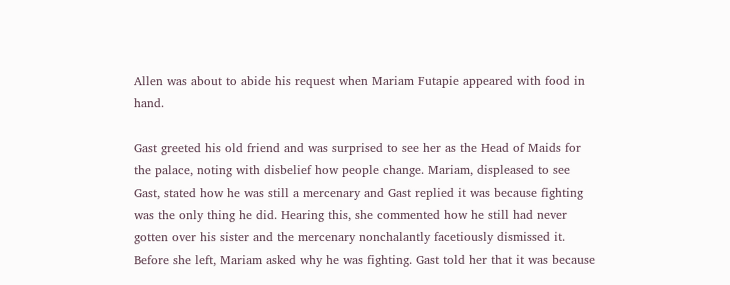Allen was about to abide his request when Mariam Futapie appeared with food in hand.

Gast greeted his old friend and was surprised to see her as the Head of Maids for the palace, noting with disbelief how people change. Mariam, displeased to see Gast, stated how he was still a mercenary and Gast replied it was because fighting was the only thing he did. Hearing this, she commented how he still had never gotten over his sister and the mercenary nonchalantly facetiously dismissed it. Before she left, Mariam asked why he was fighting. Gast told her that it was because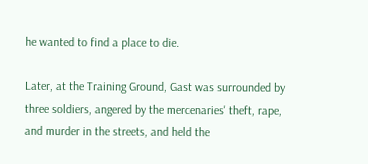he wanted to find a place to die.

Later, at the Training Ground, Gast was surrounded by three soldiers, angered by the mercenaries' theft, rape, and murder in the streets, and held the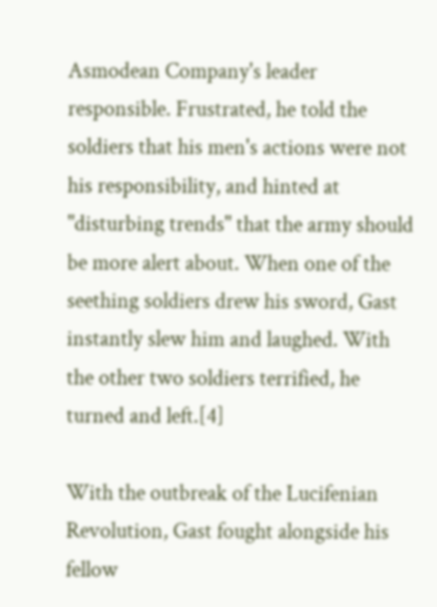Asmodean Company's leader responsible. Frustrated, he told the soldiers that his men's actions were not his responsibility, and hinted at "disturbing trends" that the army should be more alert about. When one of the seething soldiers drew his sword, Gast instantly slew him and laughed. With the other two soldiers terrified, he turned and left.[4]

With the outbreak of the Lucifenian Revolution, Gast fought alongside his fellow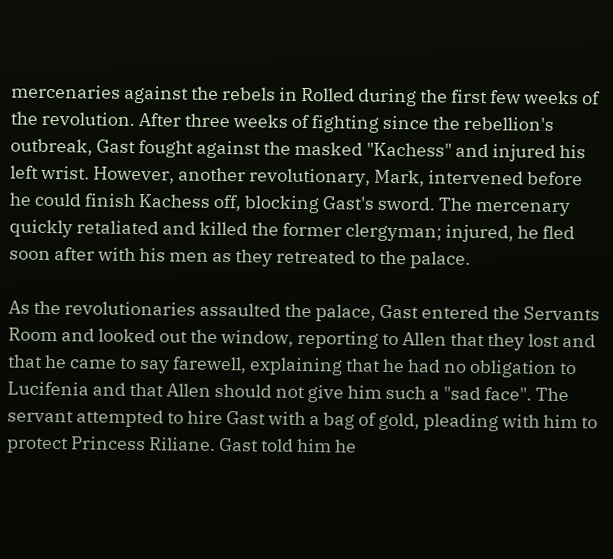mercenaries against the rebels in Rolled during the first few weeks of the revolution. After three weeks of fighting since the rebellion's outbreak, Gast fought against the masked "Kachess" and injured his left wrist. However, another revolutionary, Mark, intervened before he could finish Kachess off, blocking Gast's sword. The mercenary quickly retaliated and killed the former clergyman; injured, he fled soon after with his men as they retreated to the palace.

As the revolutionaries assaulted the palace, Gast entered the Servants Room and looked out the window, reporting to Allen that they lost and that he came to say farewell, explaining that he had no obligation to Lucifenia and that Allen should not give him such a "sad face". The servant attempted to hire Gast with a bag of gold, pleading with him to protect Princess Riliane. Gast told him he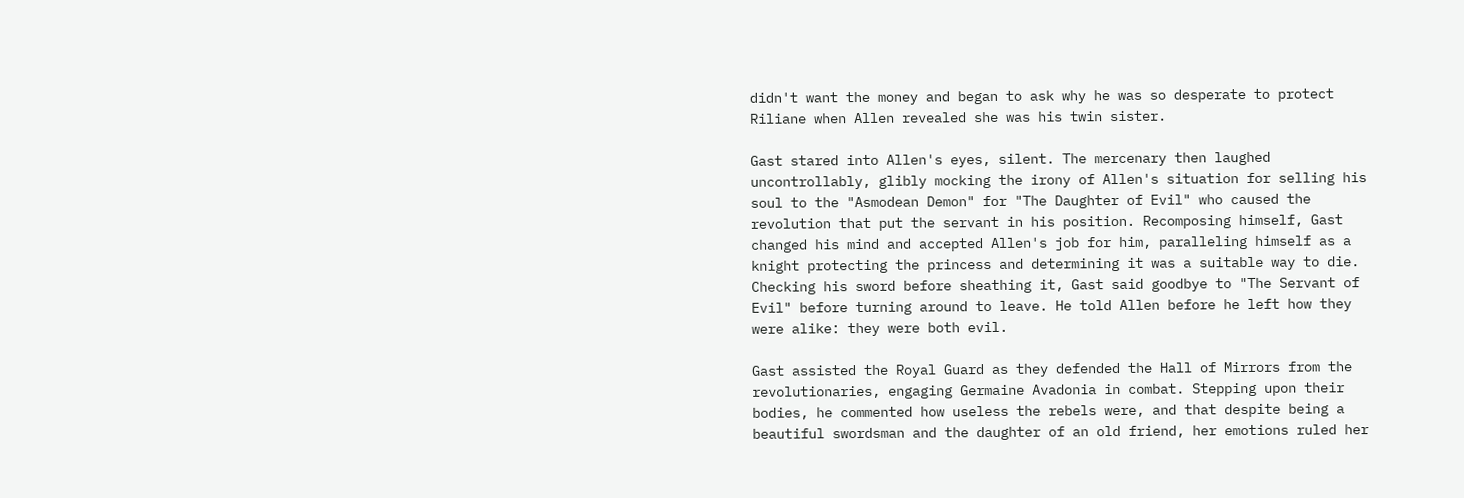didn't want the money and began to ask why he was so desperate to protect Riliane when Allen revealed she was his twin sister.

Gast stared into Allen's eyes, silent. The mercenary then laughed uncontrollably, glibly mocking the irony of Allen's situation for selling his soul to the "Asmodean Demon" for "The Daughter of Evil" who caused the revolution that put the servant in his position. Recomposing himself, Gast changed his mind and accepted Allen's job for him, paralleling himself as a knight protecting the princess and determining it was a suitable way to die. Checking his sword before sheathing it, Gast said goodbye to "The Servant of Evil" before turning around to leave. He told Allen before he left how they were alike: they were both evil.

Gast assisted the Royal Guard as they defended the Hall of Mirrors from the revolutionaries, engaging Germaine Avadonia in combat. Stepping upon their bodies, he commented how useless the rebels were, and that despite being a beautiful swordsman and the daughter of an old friend, her emotions ruled her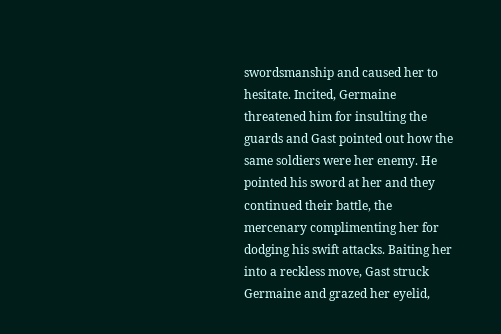swordsmanship and caused her to hesitate. Incited, Germaine threatened him for insulting the guards and Gast pointed out how the same soldiers were her enemy. He pointed his sword at her and they continued their battle, the mercenary complimenting her for dodging his swift attacks. Baiting her into a reckless move, Gast struck Germaine and grazed her eyelid,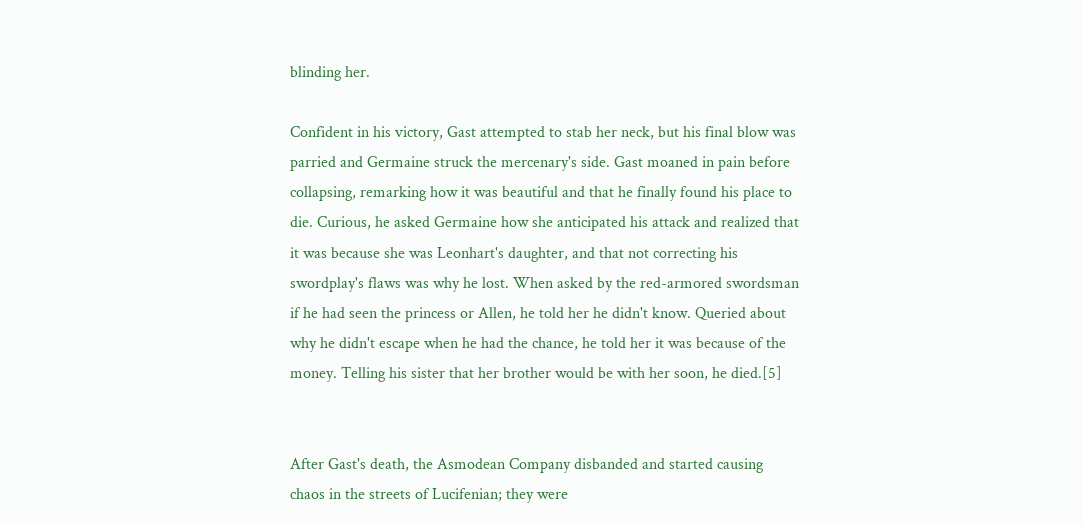blinding her.

Confident in his victory, Gast attempted to stab her neck, but his final blow was parried and Germaine struck the mercenary's side. Gast moaned in pain before collapsing, remarking how it was beautiful and that he finally found his place to die. Curious, he asked Germaine how she anticipated his attack and realized that it was because she was Leonhart's daughter, and that not correcting his swordplay's flaws was why he lost. When asked by the red-armored swordsman if he had seen the princess or Allen, he told her he didn't know. Queried about why he didn't escape when he had the chance, he told her it was because of the money. Telling his sister that her brother would be with her soon, he died.[5]


After Gast's death, the Asmodean Company disbanded and started causing chaos in the streets of Lucifenian; they were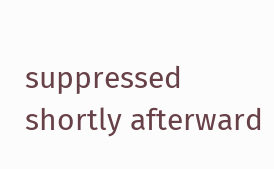suppressed shortly afterward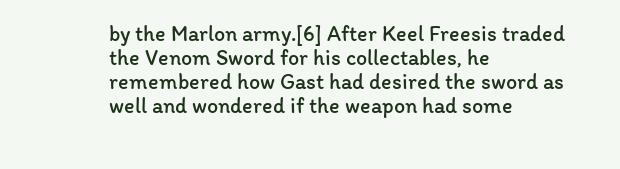by the Marlon army.[6] After Keel Freesis traded the Venom Sword for his collectables, he remembered how Gast had desired the sword as well and wondered if the weapon had some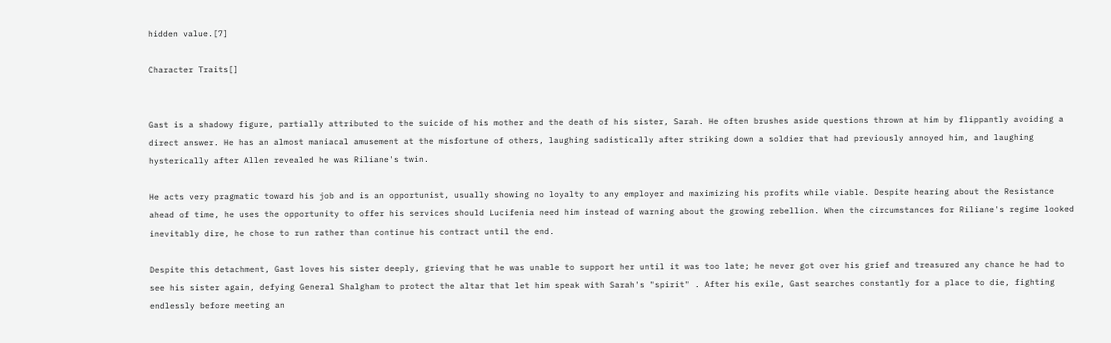hidden value.[7]

Character Traits[]


Gast is a shadowy figure, partially attributed to the suicide of his mother and the death of his sister, Sarah. He often brushes aside questions thrown at him by flippantly avoiding a direct answer. He has an almost maniacal amusement at the misfortune of others, laughing sadistically after striking down a soldier that had previously annoyed him, and laughing hysterically after Allen revealed he was Riliane's twin.

He acts very pragmatic toward his job and is an opportunist, usually showing no loyalty to any employer and maximizing his profits while viable. Despite hearing about the Resistance ahead of time, he uses the opportunity to offer his services should Lucifenia need him instead of warning about the growing rebellion. When the circumstances for Riliane's regime looked inevitably dire, he chose to run rather than continue his contract until the end.

Despite this detachment, Gast loves his sister deeply, grieving that he was unable to support her until it was too late; he never got over his grief and treasured any chance he had to see his sister again, defying General Shalgham to protect the altar that let him speak with Sarah's "spirit" . After his exile, Gast searches constantly for a place to die, fighting endlessly before meeting an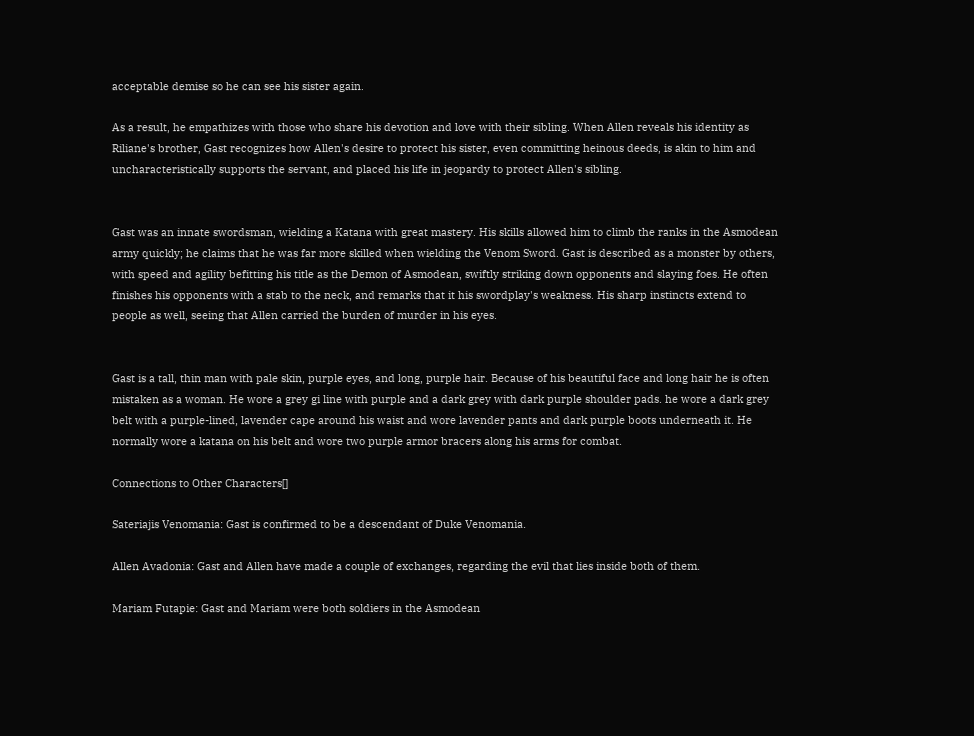acceptable demise so he can see his sister again.

As a result, he empathizes with those who share his devotion and love with their sibling. When Allen reveals his identity as Riliane's brother, Gast recognizes how Allen's desire to protect his sister, even committing heinous deeds, is akin to him and uncharacteristically supports the servant, and placed his life in jeopardy to protect Allen's sibling.


Gast was an innate swordsman, wielding a Katana with great mastery. His skills allowed him to climb the ranks in the Asmodean army quickly; he claims that he was far more skilled when wielding the Venom Sword. Gast is described as a monster by others, with speed and agility befitting his title as the Demon of Asmodean, swiftly striking down opponents and slaying foes. He often finishes his opponents with a stab to the neck, and remarks that it his swordplay's weakness. His sharp instincts extend to people as well, seeing that Allen carried the burden of murder in his eyes.


Gast is a tall, thin man with pale skin, purple eyes, and long, purple hair. Because of his beautiful face and long hair he is often mistaken as a woman. He wore a grey gi line with purple and a dark grey with dark purple shoulder pads. he wore a dark grey belt with a purple-lined, lavender cape around his waist and wore lavender pants and dark purple boots underneath it. He normally wore a katana on his belt and wore two purple armor bracers along his arms for combat.

Connections to Other Characters[]

Sateriajis Venomania: Gast is confirmed to be a descendant of Duke Venomania.

Allen Avadonia: Gast and Allen have made a couple of exchanges, regarding the evil that lies inside both of them.

Mariam Futapie: Gast and Mariam were both soldiers in the Asmodean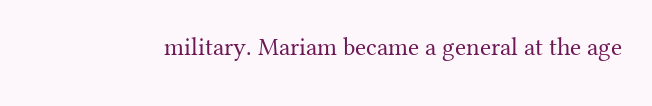military. Mariam became a general at the age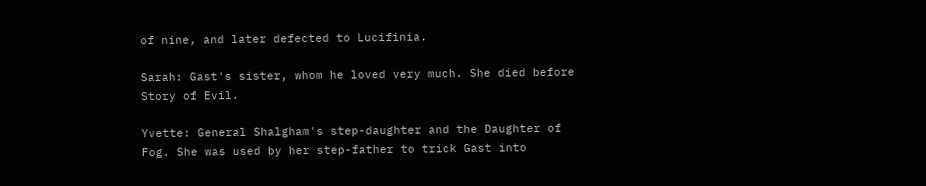of nine, and later defected to Lucifinia.

Sarah: Gast's sister, whom he loved very much. She died before Story of Evil.

Yvette: General Shalgham's step-daughter and the Daughter of Fog. She was used by her step-father to trick Gast into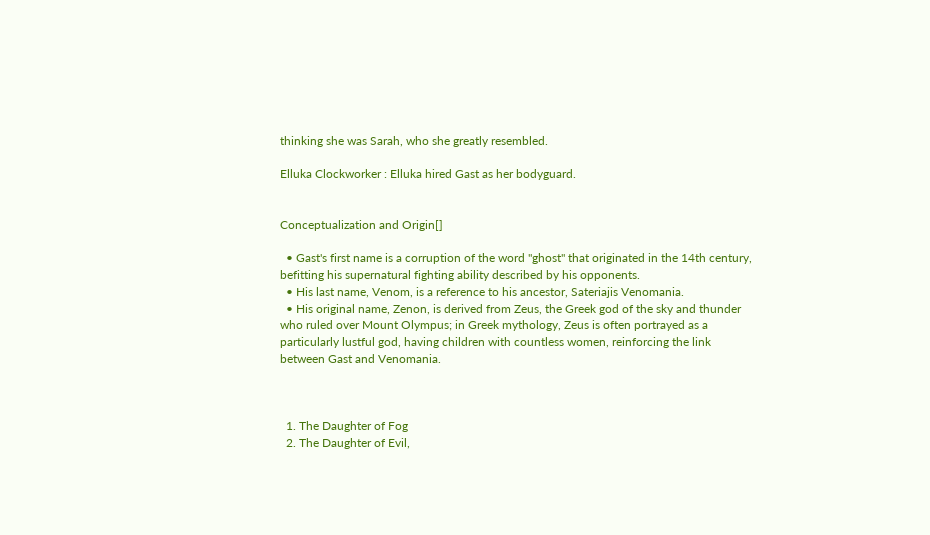thinking she was Sarah, who she greatly resembled.

Elluka Clockworker : Elluka hired Gast as her bodyguard.


Conceptualization and Origin[]

  • Gast's first name is a corruption of the word "ghost" that originated in the 14th century, befitting his supernatural fighting ability described by his opponents.
  • His last name, Venom, is a reference to his ancestor, Sateriajis Venomania.
  • His original name, Zenon, is derived from Zeus, the Greek god of the sky and thunder who ruled over Mount Olympus; in Greek mythology, Zeus is often portrayed as a particularly lustful god, having children with countless women, reinforcing the link between Gast and Venomania.



  1. The Daughter of Fog
  2. The Daughter of Evil,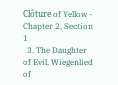Clôture of Yellow - Chapter 2, Section 1
  3. The Daughter of Evil, Wiegenlied of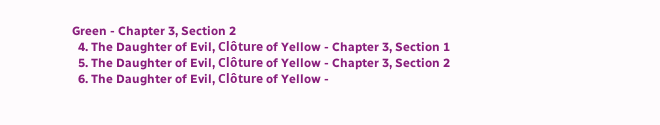Green - Chapter 3, Section 2
  4. The Daughter of Evil, Clôture of Yellow - Chapter 3, Section 1
  5. The Daughter of Evil, Clôture of Yellow - Chapter 3, Section 2
  6. The Daughter of Evil, Clôture of Yellow -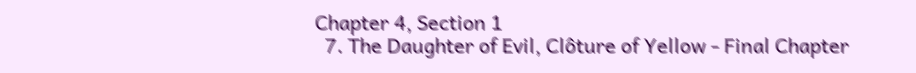Chapter 4, Section 1
  7. The Daughter of Evil, Clôture of Yellow - Final Chapter